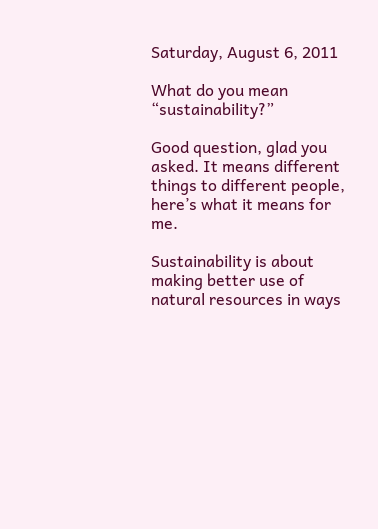Saturday, August 6, 2011

What do you mean “sustainability?”

Good question, glad you asked. It means different things to different people, here’s what it means for me.

Sustainability is about making better use of natural resources in ways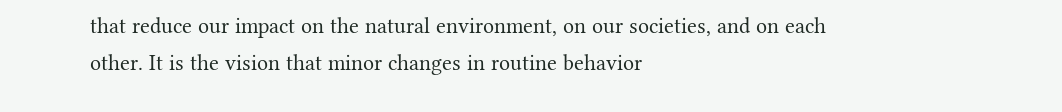that reduce our impact on the natural environment, on our societies, and on each other. It is the vision that minor changes in routine behavior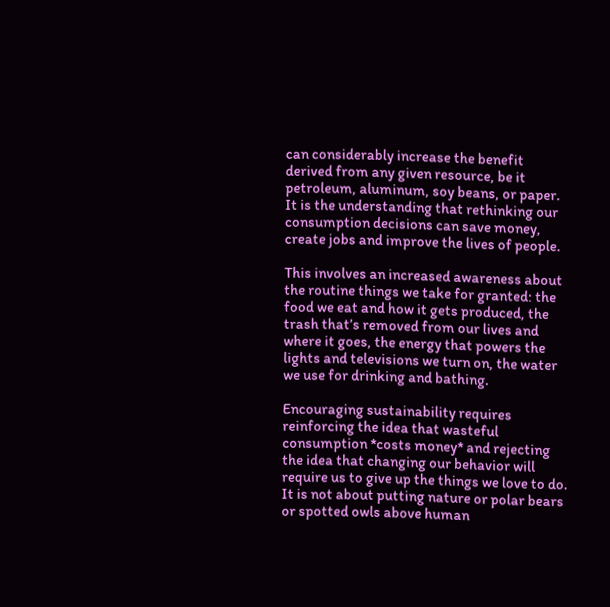can considerably increase the benefit derived from any given resource, be it petroleum, aluminum, soy beans, or paper. It is the understanding that rethinking our consumption decisions can save money, create jobs and improve the lives of people.

This involves an increased awareness about the routine things we take for granted: the food we eat and how it gets produced, the trash that’s removed from our lives and where it goes, the energy that powers the lights and televisions we turn on, the water we use for drinking and bathing.

Encouraging sustainability requires reinforcing the idea that wasteful consumption *costs money* and rejecting the idea that changing our behavior will require us to give up the things we love to do. It is not about putting nature or polar bears or spotted owls above human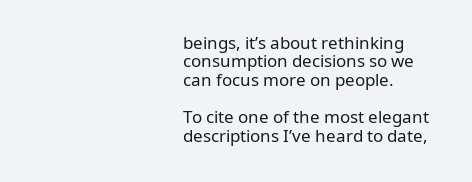beings, it’s about rethinking consumption decisions so we can focus more on people.

To cite one of the most elegant descriptions I’ve heard to date,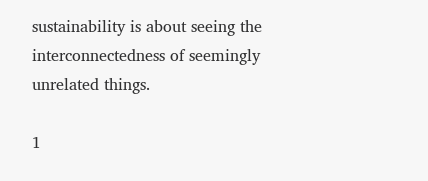sustainability is about seeing the interconnectedness of seemingly unrelated things.

1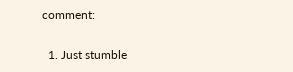comment:

  1. Just stumble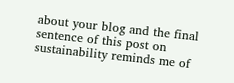about your blog and the final sentence of this post on sustainability reminds me of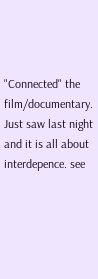"Connected" the film/documentary. Just saw last night and it is all about interdepence. see